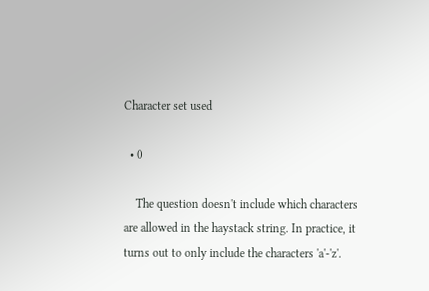Character set used

  • 0

    The question doesn't include which characters are allowed in the haystack string. In practice, it turns out to only include the characters 'a'-'z'.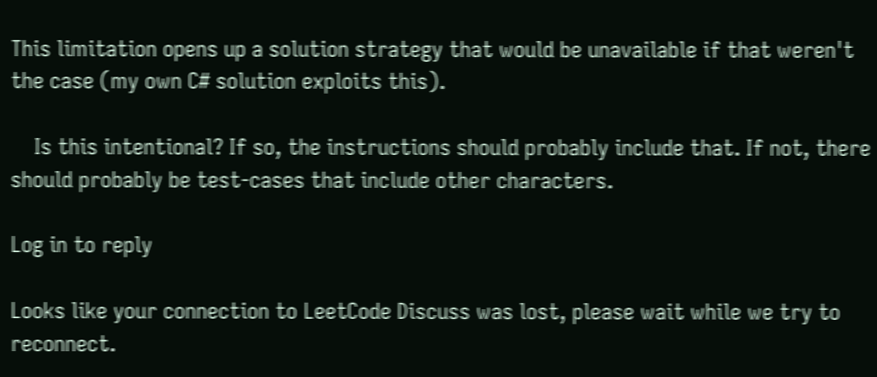This limitation opens up a solution strategy that would be unavailable if that weren't the case (my own C# solution exploits this).

    Is this intentional? If so, the instructions should probably include that. If not, there should probably be test-cases that include other characters.

Log in to reply

Looks like your connection to LeetCode Discuss was lost, please wait while we try to reconnect.